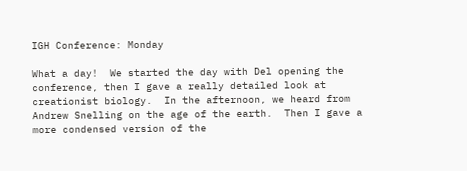IGH Conference: Monday

What a day!  We started the day with Del opening the conference, then I gave a really detailed look at creationist biology.  In the afternoon, we heard from Andrew Snelling on the age of the earth.  Then I gave a more condensed version of the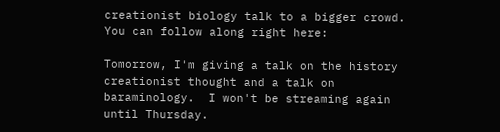creationist biology talk to a bigger crowd.  You can follow along right here:

Tomorrow, I'm giving a talk on the history creationist thought and a talk on baraminology.  I won't be streaming again until Thursday.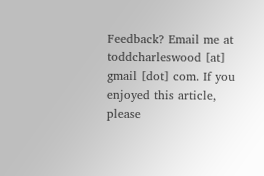Feedback? Email me at toddcharleswood [at] gmail [dot] com. If you enjoyed this article, please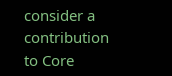consider a contribution to Core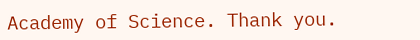Academy of Science. Thank you.